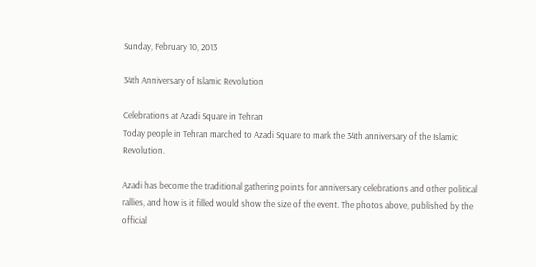Sunday, February 10, 2013

34th Anniversary of Islamic Revolution

Celebrations at Azadi Square in Tehran
Today people in Tehran marched to Azadi Square to mark the 34th anniversary of the Islamic Revolution.

Azadi has become the traditional gathering points for anniversary celebrations and other political rallies, and how is it filled would show the size of the event. The photos above, published by the official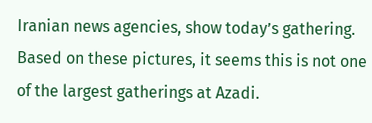Iranian news agencies, show today’s gathering. Based on these pictures, it seems this is not one of the largest gatherings at Azadi.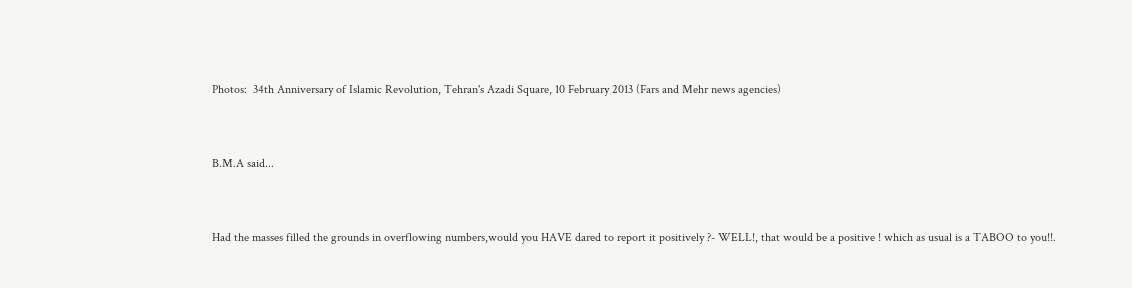Photos:  34th Anniversary of Islamic Revolution, Tehran's Azadi Square, 10 February 2013 (Fars and Mehr news agencies)


B.M.A said...


Had the masses filled the grounds in overflowing numbers,would you HAVE dared to report it positively ?- WELL!, that would be a positive ! which as usual is a TABOO to you!!.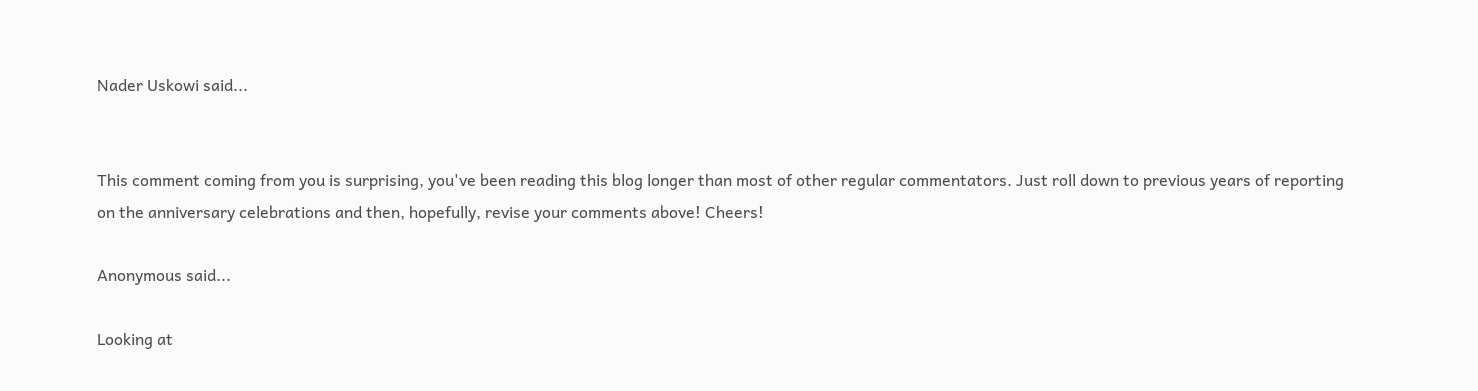Nader Uskowi said...


This comment coming from you is surprising, you've been reading this blog longer than most of other regular commentators. Just roll down to previous years of reporting on the anniversary celebrations and then, hopefully, revise your comments above! Cheers!

Anonymous said...

Looking at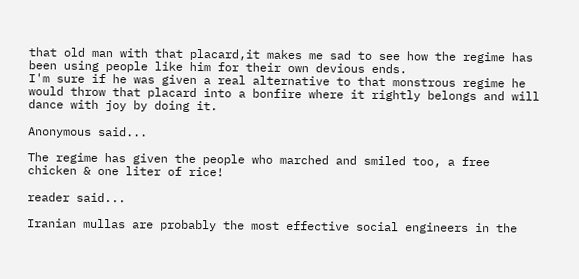that old man with that placard,it makes me sad to see how the regime has been using people like him for their own devious ends.
I'm sure if he was given a real alternative to that monstrous regime he would throw that placard into a bonfire where it rightly belongs and will dance with joy by doing it.

Anonymous said...

The regime has given the people who marched and smiled too, a free chicken & one liter of rice!

reader said...

Iranian mullas are probably the most effective social engineers in the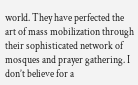world. They have perfected the art of mass mobilization through their sophisticated network of mosques and prayer gathering. I don’t believe for a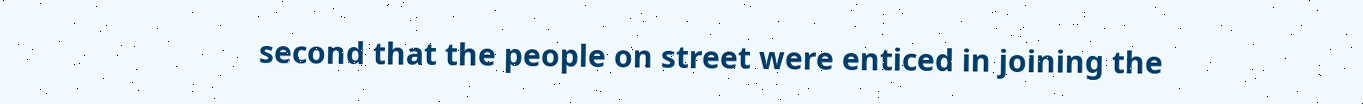second that the people on street were enticed in joining the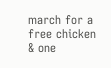march for a free chicken & one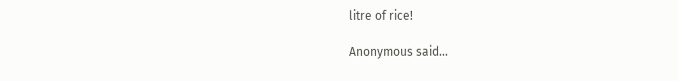litre of rice!

Anonymous said...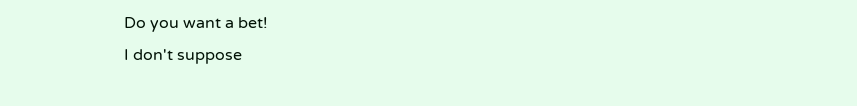Do you want a bet!
I don't suppose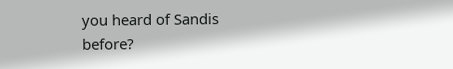you heard of Sandis before?